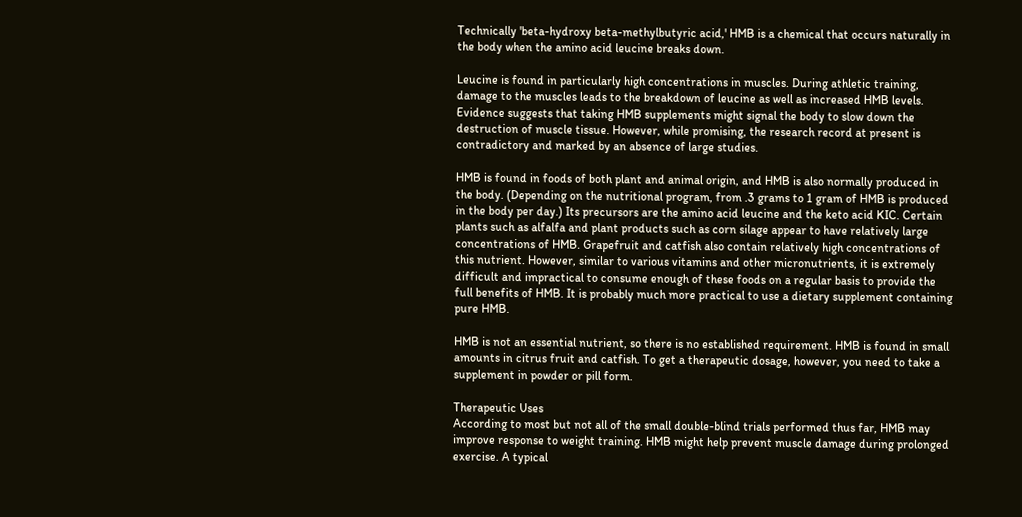Technically 'beta-hydroxy beta-methylbutyric acid,' HMB is a chemical that occurs naturally in the body when the amino acid leucine breaks down.

Leucine is found in particularly high concentrations in muscles. During athletic training, damage to the muscles leads to the breakdown of leucine as well as increased HMB levels. Evidence suggests that taking HMB supplements might signal the body to slow down the destruction of muscle tissue. However, while promising, the research record at present is contradictory and marked by an absence of large studies.

HMB is found in foods of both plant and animal origin, and HMB is also normally produced in the body. (Depending on the nutritional program, from .3 grams to 1 gram of HMB is produced in the body per day.) Its precursors are the amino acid leucine and the keto acid KIC. Certain plants such as alfalfa and plant products such as corn silage appear to have relatively large concentrations of HMB. Grapefruit and catfish also contain relatively high concentrations of this nutrient. However, similar to various vitamins and other micronutrients, it is extremely difficult and impractical to consume enough of these foods on a regular basis to provide the full benefits of HMB. It is probably much more practical to use a dietary supplement containing pure HMB.

HMB is not an essential nutrient, so there is no established requirement. HMB is found in small amounts in citrus fruit and catfish. To get a therapeutic dosage, however, you need to take a supplement in powder or pill form.

Therapeutic Uses
According to most but not all of the small double-blind trials performed thus far, HMB may improve response to weight training. HMB might help prevent muscle damage during prolonged exercise. A typical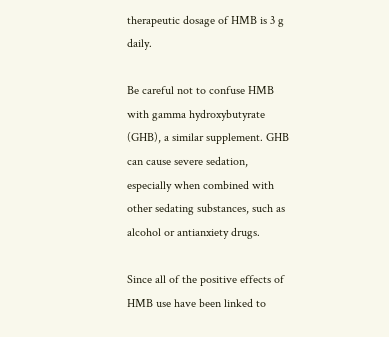therapeutic dosage of HMB is 3 g daily.

Be careful not to confuse HMB with gamma hydroxybutyrate (GHB), a similar supplement. GHB can cause severe sedation, especially when combined with other sedating substances, such as alcohol or antianxiety drugs.

Since all of the positive effects of HMB use have been linked to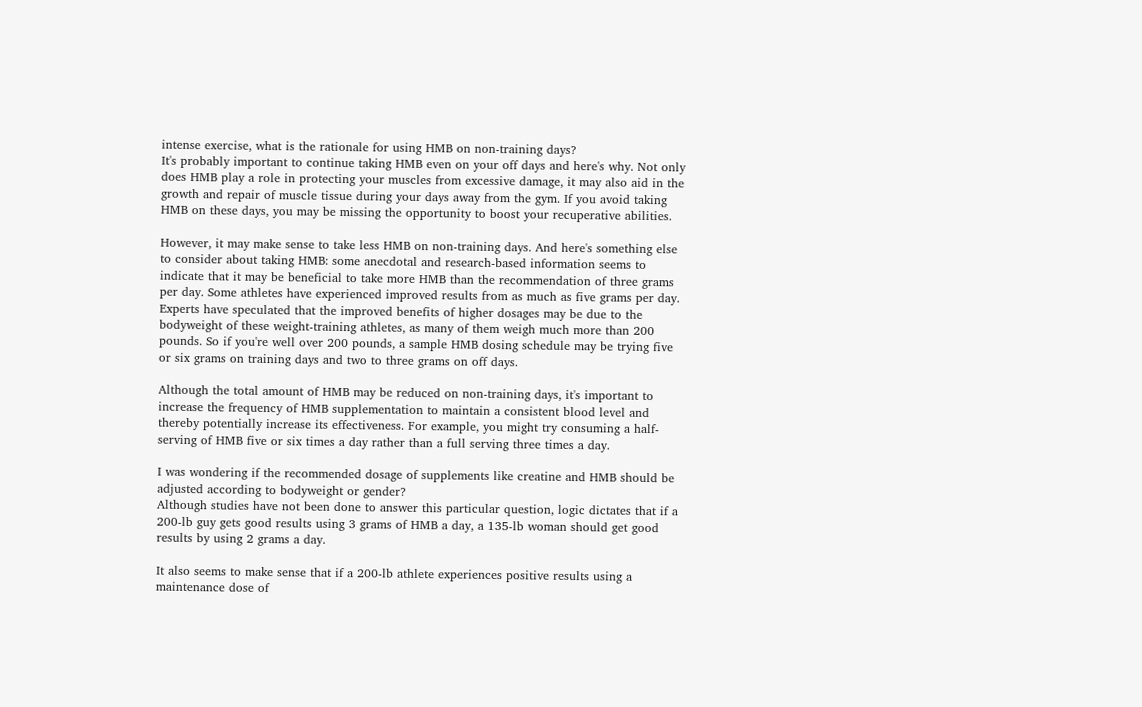intense exercise, what is the rationale for using HMB on non-training days?
It's probably important to continue taking HMB even on your off days and here's why. Not only does HMB play a role in protecting your muscles from excessive damage, it may also aid in the growth and repair of muscle tissue during your days away from the gym. If you avoid taking HMB on these days, you may be missing the opportunity to boost your recuperative abilities.

However, it may make sense to take less HMB on non-training days. And here's something else to consider about taking HMB: some anecdotal and research-based information seems to indicate that it may be beneficial to take more HMB than the recommendation of three grams per day. Some athletes have experienced improved results from as much as five grams per day. Experts have speculated that the improved benefits of higher dosages may be due to the bodyweight of these weight-training athletes, as many of them weigh much more than 200 pounds. So if you're well over 200 pounds, a sample HMB dosing schedule may be trying five or six grams on training days and two to three grams on off days.

Although the total amount of HMB may be reduced on non-training days, it's important to increase the frequency of HMB supplementation to maintain a consistent blood level and thereby potentially increase its effectiveness. For example, you might try consuming a half-serving of HMB five or six times a day rather than a full serving three times a day.

I was wondering if the recommended dosage of supplements like creatine and HMB should be adjusted according to bodyweight or gender?
Although studies have not been done to answer this particular question, logic dictates that if a 200-lb guy gets good results using 3 grams of HMB a day, a 135-lb woman should get good results by using 2 grams a day.

It also seems to make sense that if a 200-lb athlete experiences positive results using a maintenance dose of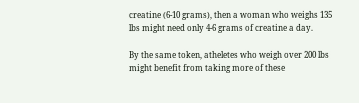creatine (6-10 grams), then a woman who weighs 135 lbs might need only 4-6 grams of creatine a day.

By the same token, atheletes who weigh over 200 lbs might benefit from taking more of these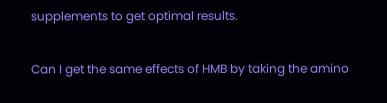supplements to get optimal results.

Can I get the same effects of HMB by taking the amino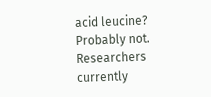acid leucine?
Probably not. Researchers currently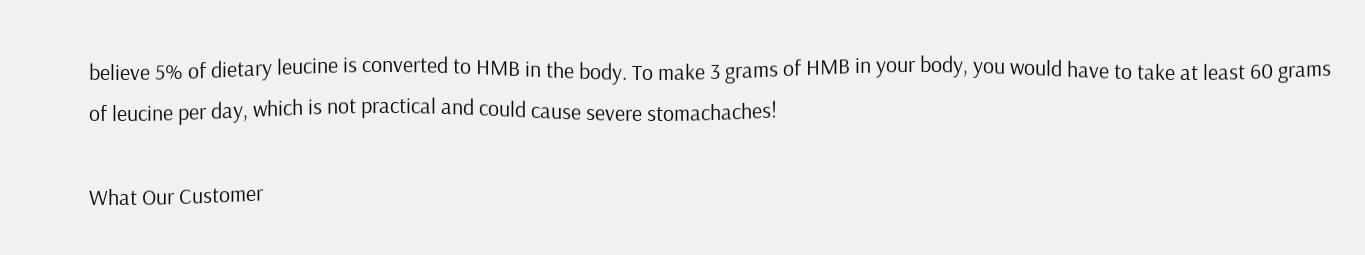believe 5% of dietary leucine is converted to HMB in the body. To make 3 grams of HMB in your body, you would have to take at least 60 grams of leucine per day, which is not practical and could cause severe stomachaches!

What Our Customer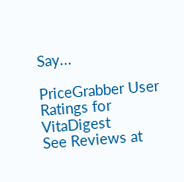Say...

PriceGrabber User Ratings for VitaDigest
See Reviews at